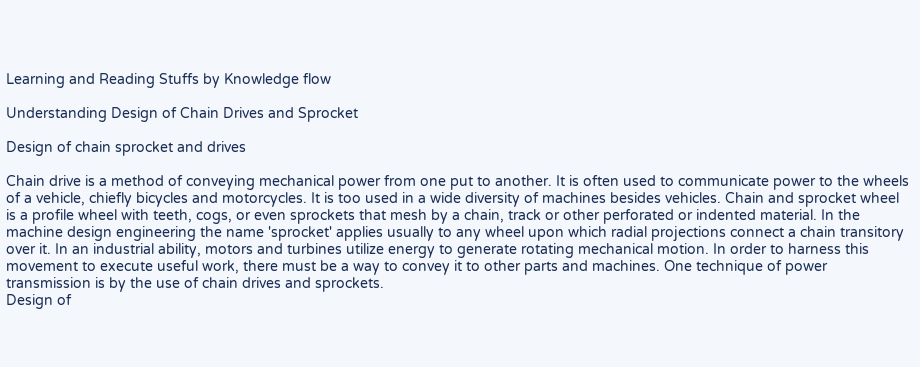Learning and Reading Stuffs by Knowledge flow

Understanding Design of Chain Drives and Sprocket

Design of chain sprocket and drives

Chain drive is a method of conveying mechanical power from one put to another. It is often used to communicate power to the wheels of a vehicle, chiefly bicycles and motorcycles. It is too used in a wide diversity of machines besides vehicles. Chain and sprocket wheel is a profile wheel with teeth, cogs, or even sprockets that mesh by a chain, track or other perforated or indented material. In the machine design engineering the name 'sprocket' applies usually to any wheel upon which radial projections connect a chain transitory over it. In an industrial ability, motors and turbines utilize energy to generate rotating mechanical motion. In order to harness this movement to execute useful work, there must be a way to convey it to other parts and machines. One technique of power transmission is by the use of chain drives and sprockets.
Design of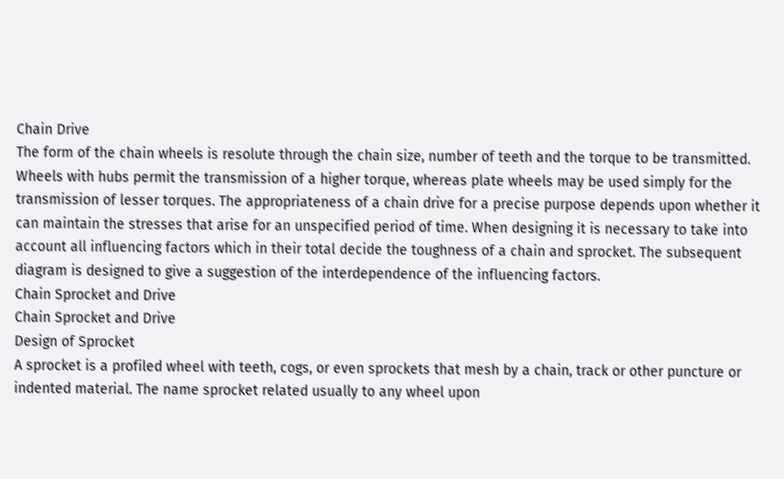Chain Drive
The form of the chain wheels is resolute through the chain size, number of teeth and the torque to be transmitted. Wheels with hubs permit the transmission of a higher torque, whereas plate wheels may be used simply for the transmission of lesser torques. The appropriateness of a chain drive for a precise purpose depends upon whether it can maintain the stresses that arise for an unspecified period of time. When designing it is necessary to take into account all influencing factors which in their total decide the toughness of a chain and sprocket. The subsequent diagram is designed to give a suggestion of the interdependence of the influencing factors.
Chain Sprocket and Drive
Chain Sprocket and Drive
Design of Sprocket
A sprocket is a profiled wheel with teeth, cogs, or even sprockets that mesh by a chain, track or other puncture or indented material. The name sprocket related usually to any wheel upon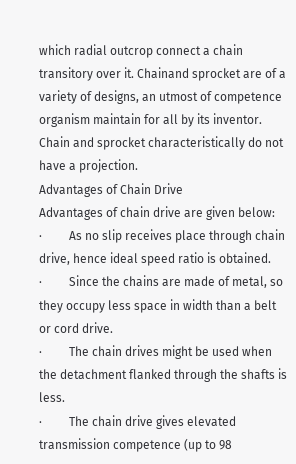which radial outcrop connect a chain transitory over it. Chainand sprocket are of a variety of designs, an utmost of competence organism maintain for all by its inventor. Chain and sprocket characteristically do not have a projection.
Advantages of Chain Drive
Advantages of chain drive are given below:
·         As no slip receives place through chain drive, hence ideal speed ratio is obtained.
·         Since the chains are made of metal, so they occupy less space in width than a belt or cord drive.
·         The chain drives might be used when the detachment flanked through the shafts is less.
·         The chain drive gives elevated transmission competence (up to 98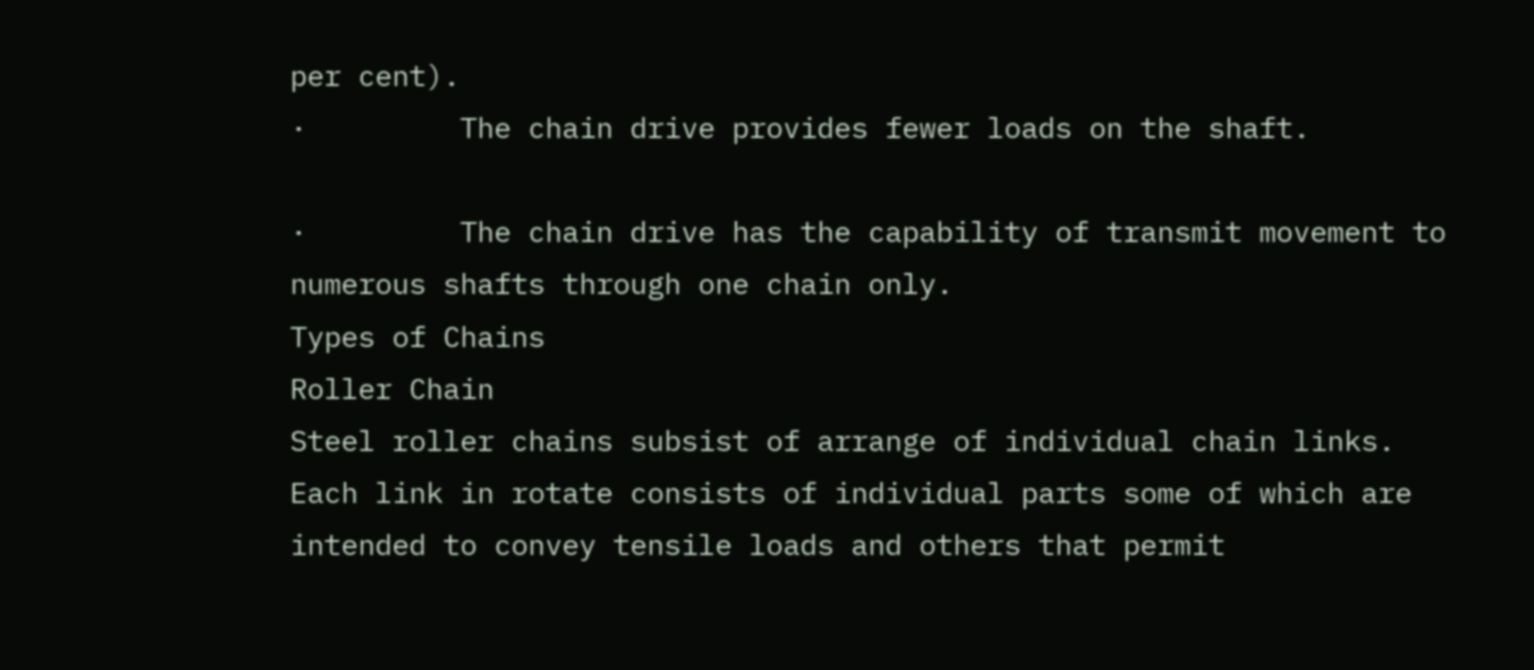per cent).
·         The chain drive provides fewer loads on the shaft.

·         The chain drive has the capability of transmit movement to numerous shafts through one chain only.
Types of Chains
Roller Chain
Steel roller chains subsist of arrange of individual chain links. Each link in rotate consists of individual parts some of which are intended to convey tensile loads and others that permit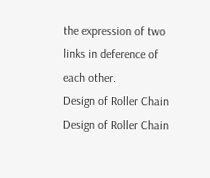the expression of two links in deference of each other.
Design of Roller Chain
Design of Roller Chain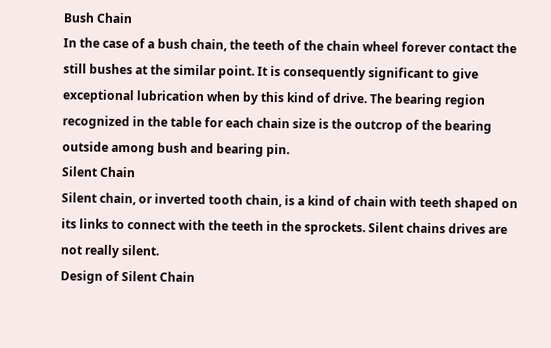Bush Chain
In the case of a bush chain, the teeth of the chain wheel forever contact the still bushes at the similar point. It is consequently significant to give exceptional lubrication when by this kind of drive. The bearing region recognized in the table for each chain size is the outcrop of the bearing outside among bush and bearing pin.
Silent Chain
Silent chain, or inverted tooth chain, is a kind of chain with teeth shaped on its links to connect with the teeth in the sprockets. Silent chains drives are not really silent.
Design of Silent Chain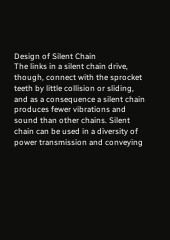Design of Silent Chain
The links in a silent chain drive, though, connect with the sprocket teeth by little collision or sliding, and as a consequence a silent chain produces fewer vibrations and sound than other chains. Silent chain can be used in a diversity of power transmission and conveying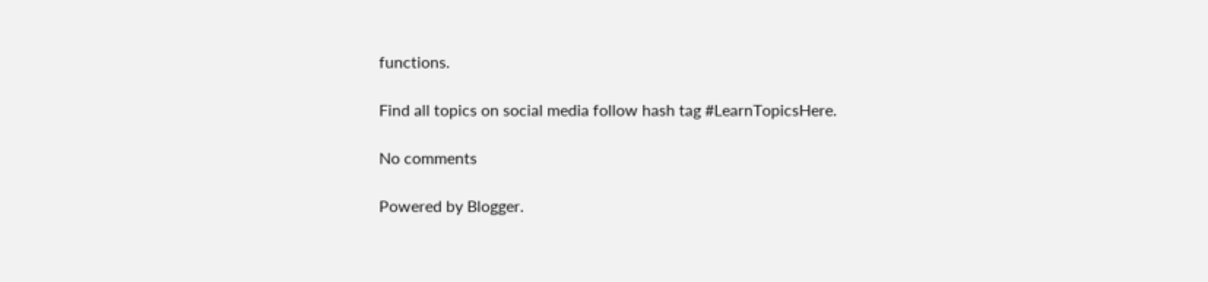functions.

Find all topics on social media follow hash tag #LearnTopicsHere.

No comments

Powered by Blogger.